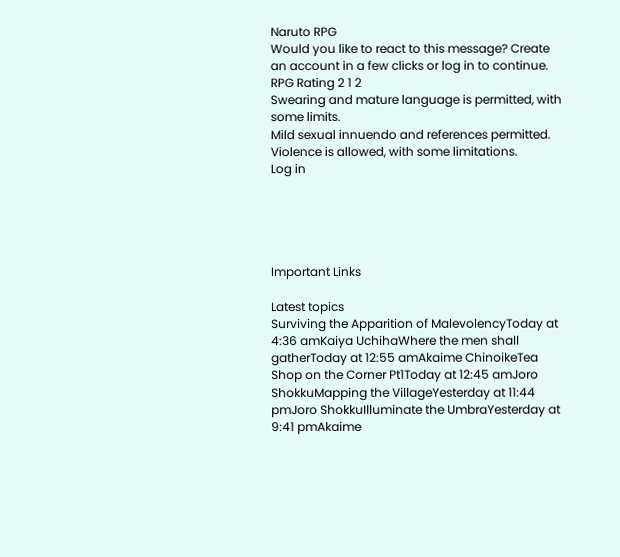Naruto RPG
Would you like to react to this message? Create an account in a few clicks or log in to continue.
RPG Rating 2 1 2
Swearing and mature language is permitted, with some limits.
Mild sexual innuendo and references permitted.
Violence is allowed, with some limitations.
Log in





Important Links

Latest topics
Surviving the Apparition of MalevolencyToday at 4:36 amKaiya UchihaWhere the men shall gatherToday at 12:55 amAkaime ChinoikeTea Shop on the Corner Pt1Today at 12:45 amJoro ShokkuMapping the VillageYesterday at 11:44 pmJoro ShokkuIlluminate the UmbraYesterday at 9:41 pmAkaime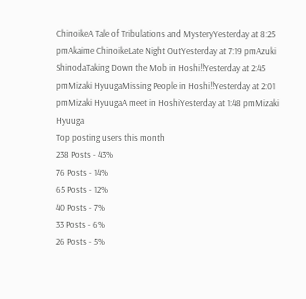ChinoikeA Tale of Tribulations and MysteryYesterday at 8:25 pmAkaime ChinoikeLate Night OutYesterday at 7:19 pmAzuki ShinodaTaking Down the Mob in Hoshi!!Yesterday at 2:45 pmMizaki HyuugaMissing People in Hoshi!!Yesterday at 2:01 pmMizaki HyuugaA meet in HoshiYesterday at 1:48 pmMizaki Hyuuga
Top posting users this month
238 Posts - 43%
76 Posts - 14%
65 Posts - 12%
40 Posts - 7%
33 Posts - 6%
26 Posts - 5%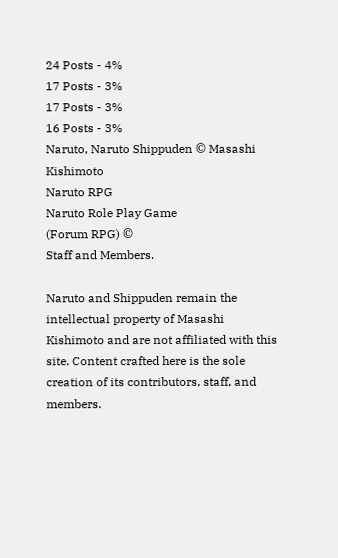24 Posts - 4%
17 Posts - 3%
17 Posts - 3%
16 Posts - 3%
Naruto, Naruto Shippuden © Masashi Kishimoto
Naruto RPG
Naruto Role Play Game
(Forum RPG) ©
Staff and Members.

Naruto and Shippuden remain the intellectual property of Masashi Kishimoto and are not affiliated with this site. Content crafted here is the sole creation of its contributors, staff, and members.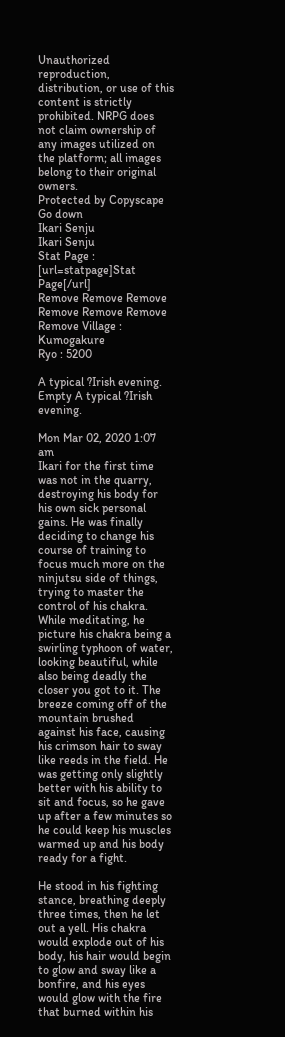Unauthorized reproduction, distribution, or use of this content is strictly prohibited. NRPG does not claim ownership of any images utilized on the platform; all images belong to their original owners.
Protected by Copyscape
Go down
Ikari Senju
Ikari Senju
Stat Page : [url=statpage]Stat Page[/url]
Remove Remove Remove Remove Remove Remove Remove Village : Kumogakure
Ryo : 5200

A typical ?Irish evening.  Empty A typical ?Irish evening.

Mon Mar 02, 2020 1:07 am
Ikari for the first time was not in the quarry, destroying his body for his own sick personal gains. He was finally deciding to change his course of training to focus much more on the ninjutsu side of things, trying to master the control of his chakra. While meditating, he picture his chakra being a swirling typhoon of water, looking beautiful, while also being deadly the closer you got to it. The breeze coming off of the mountain brushed against his face, causing his crimson hair to sway like reeds in the field. He was getting only slightly better with his ability to sit and focus, so he gave up after a few minutes so he could keep his muscles warmed up and his body ready for a fight.

He stood in his fighting stance, breathing deeply three times, then he let out a yell. His chakra would explode out of his body, his hair would begin to glow and sway like a bonfire, and his eyes would glow with the fire that burned within his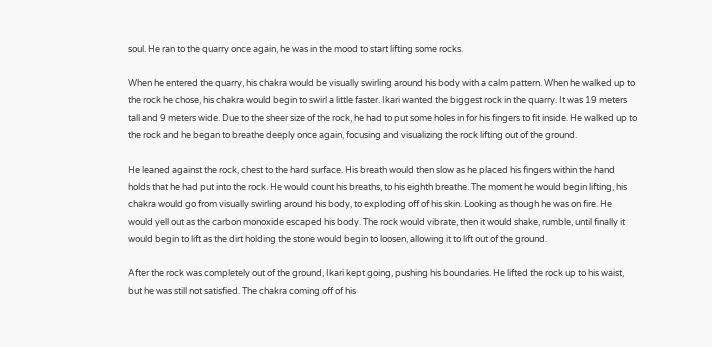soul. He ran to the quarry once again, he was in the mood to start lifting some rocks.

When he entered the quarry, his chakra would be visually swirling around his body with a calm pattern. When he walked up to the rock he chose, his chakra would begin to swirl a little faster. Ikari wanted the biggest rock in the quarry. It was 19 meters tall and 9 meters wide. Due to the sheer size of the rock, he had to put some holes in for his fingers to fit inside. He walked up to the rock and he began to breathe deeply once again, focusing and visualizing the rock lifting out of the ground.

He leaned against the rock, chest to the hard surface. His breath would then slow as he placed his fingers within the hand holds that he had put into the rock. He would count his breaths, to his eighth breathe. The moment he would begin lifting, his chakra would go from visually swirling around his body, to exploding off of his skin. Looking as though he was on fire. He would yell out as the carbon monoxide escaped his body. The rock would vibrate, then it would shake, rumble, until finally it would begin to lift as the dirt holding the stone would begin to loosen, allowing it to lift out of the ground.

After the rock was completely out of the ground, Ikari kept going, pushing his boundaries. He lifted the rock up to his waist, but he was still not satisfied. The chakra coming off of his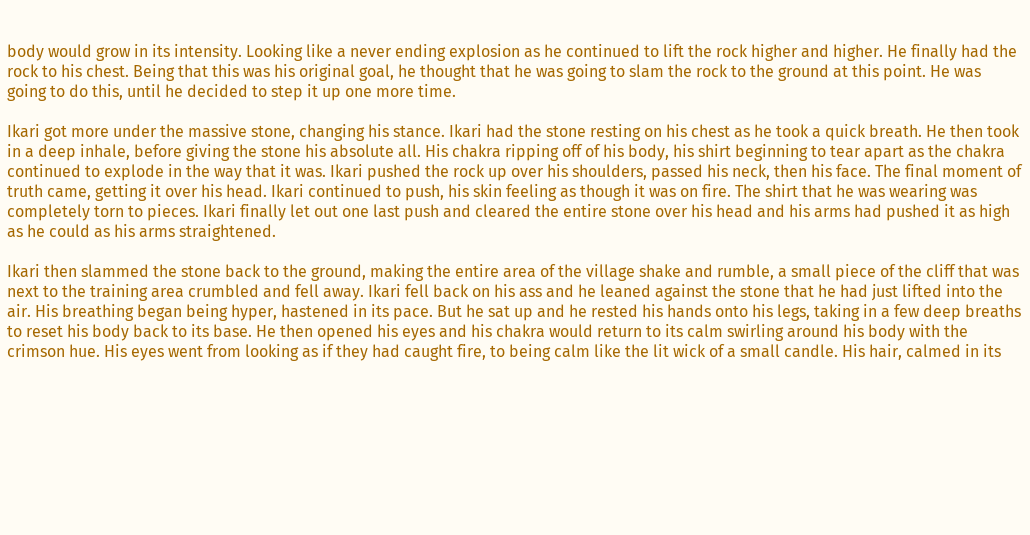body would grow in its intensity. Looking like a never ending explosion as he continued to lift the rock higher and higher. He finally had the rock to his chest. Being that this was his original goal, he thought that he was going to slam the rock to the ground at this point. He was going to do this, until he decided to step it up one more time.

Ikari got more under the massive stone, changing his stance. Ikari had the stone resting on his chest as he took a quick breath. He then took in a deep inhale, before giving the stone his absolute all. His chakra ripping off of his body, his shirt beginning to tear apart as the chakra continued to explode in the way that it was. Ikari pushed the rock up over his shoulders, passed his neck, then his face. The final moment of truth came, getting it over his head. Ikari continued to push, his skin feeling as though it was on fire. The shirt that he was wearing was completely torn to pieces. Ikari finally let out one last push and cleared the entire stone over his head and his arms had pushed it as high as he could as his arms straightened.

Ikari then slammed the stone back to the ground, making the entire area of the village shake and rumble, a small piece of the cliff that was next to the training area crumbled and fell away. Ikari fell back on his ass and he leaned against the stone that he had just lifted into the air. His breathing began being hyper, hastened in its pace. But he sat up and he rested his hands onto his legs, taking in a few deep breaths to reset his body back to its base. He then opened his eyes and his chakra would return to its calm swirling around his body with the crimson hue. His eyes went from looking as if they had caught fire, to being calm like the lit wick of a small candle. His hair, calmed in its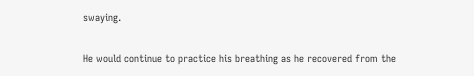swaying.

He would continue to practice his breathing as he recovered from the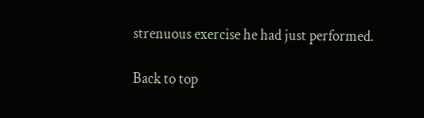strenuous exercise he had just performed.

Back to top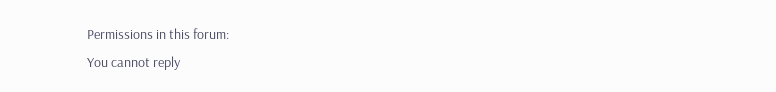Permissions in this forum:
You cannot reply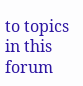to topics in this forum